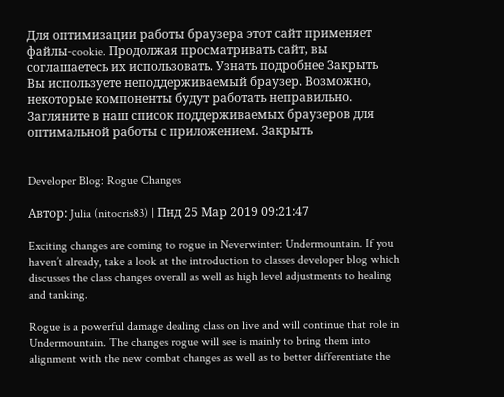Для оптимизации работы браузера этот сайт применяет файлы-cookie. Продолжая просматривать сайт, вы соглашаетесь их использовать. Узнать подробнее Закрыть
Вы используете неподдерживаемый браузер. Возможно, некоторые компоненты будут работать неправильно. Загляните в наш список поддерживаемых браузеров для оптимальной работы с приложением. Закрыть


Developer Blog: Rogue Changes

Автор: Julia (nitocris83) | Пнд 25 Мар 2019 09:21:47

Exciting changes are coming to rogue in Neverwinter: Undermountain. If you haven’t already, take a look at the introduction to classes developer blog which discusses the class changes overall as well as high level adjustments to healing and tanking.

Rogue is a powerful damage dealing class on live and will continue that role in Undermountain. The changes rogue will see is mainly to bring them into alignment with the new combat changes as well as to better differentiate the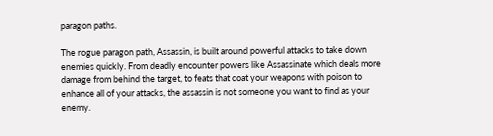paragon paths.

The rogue paragon path, Assassin, is built around powerful attacks to take down enemies quickly. From deadly encounter powers like Assassinate which deals more damage from behind the target, to feats that coat your weapons with poison to enhance all of your attacks, the assassin is not someone you want to find as your enemy.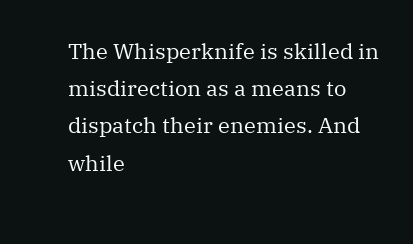The Whisperknife is skilled in misdirection as a means to dispatch their enemies. And while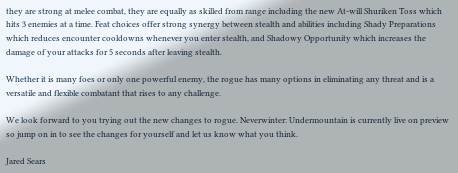they are strong at melee combat, they are equally as skilled from range including the new At-will Shuriken Toss which hits 3 enemies at a time. Feat choices offer strong synergy between stealth and abilities including Shady Preparations which reduces encounter cooldowns whenever you enter stealth, and Shadowy Opportunity which increases the damage of your attacks for 5 seconds after leaving stealth.

Whether it is many foes or only one powerful enemy, the rogue has many options in eliminating any threat and is a versatile and flexible combatant that rises to any challenge.

We look forward to you trying out the new changes to rogue. Neverwinter: Undermountain is currently live on preview so jump on in to see the changes for yourself and let us know what you think.

Jared Sears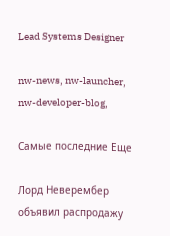Lead Systems Designer

nw-news, nw-launcher, nw-developer-blog,

Самые последние Еще

Лорд Неверембер объявил распродажу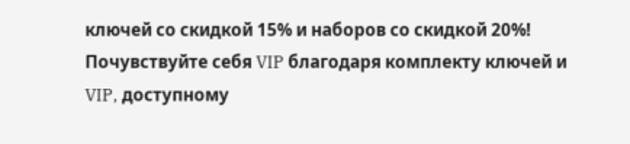ключей со скидкой 15% и наборов со скидкой 20%!
Почувствуйте себя VIP благодаря комплекту ключей и VIP, доступному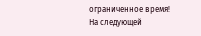ограниченное время!
На следующей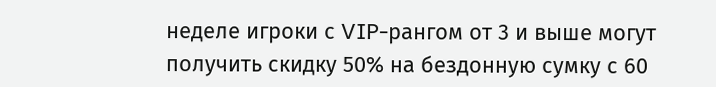неделе игроки с VIP-рангом от 3 и выше могут получить скидку 50% на бездонную сумку с 60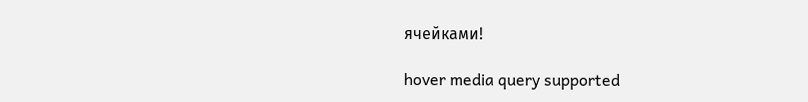ячейками!

hover media query supported